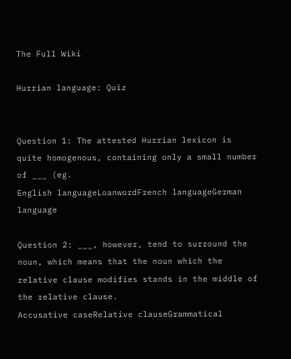The Full Wiki

Hurrian language: Quiz


Question 1: The attested Hurrian lexicon is quite homogenous, containing only a small number of ___ (eg.
English languageLoanwordFrench languageGerman language

Question 2: ___, however, tend to surround the noun, which means that the noun which the relative clause modifies stands in the middle of the relative clause.
Accusative caseRelative clauseGrammatical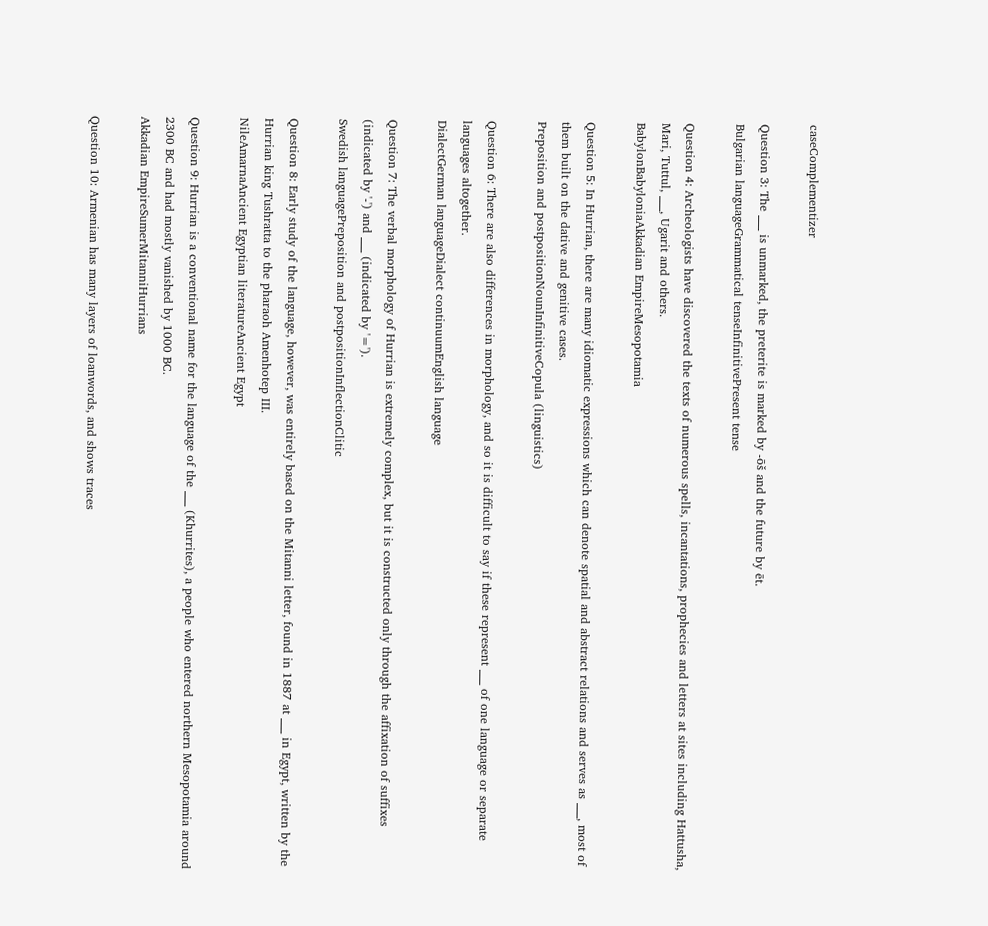caseComplementizer

Question 3: The ___ is unmarked, the preterite is marked by -ōš and the future by ēt.
Bulgarian languageGrammatical tenseInfinitivePresent tense

Question 4: Archeologists have discovered the texts of numerous spells, incantations, prophecies and letters at sites including Hattusha, Mari, Tuttul, ___, Ugarit and others.
BabylonBabyloniaAkkadian EmpireMesopotamia

Question 5: In Hurrian, there are many idiomatic expressions which can denote spatial and abstract relations and serves as ___, most of them built on the dative and genitive cases.
Preposition and postpositionNounInfinitiveCopula (linguistics)

Question 6: There are also differences in morphology, and so it is difficult to say if these represent ___ of one language or separate languages altogether.
DialectGerman languageDialect continuumEnglish language

Question 7: The verbal morphology of Hurrian is extremely complex, but it is constructed only through the affixation of suffixes (indicated by '-') and ___ (indicated by '=').
Swedish languagePreposition and postpositionInflectionClitic

Question 8: Early study of the language, however, was entirely based on the Mitanni letter, found in 1887 at ___ in Egypt, written by the Hurrian king Tushratta to the pharaoh Amenhotep III.
NileAmarnaAncient Egyptian literatureAncient Egypt

Question 9: Hurrian is a conventional name for the language of the ___ (Khurrites), a people who entered northern Mesopotamia around 2300 BC and had mostly vanished by 1000 BC.
Akkadian EmpireSumerMitanniHurrians

Question 10: Armenian has many layers of loanwords, and shows traces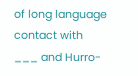of long language contact with ___ and Hurro-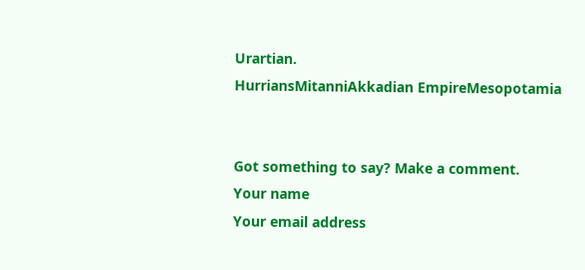Urartian.
HurriansMitanniAkkadian EmpireMesopotamia


Got something to say? Make a comment.
Your name
Your email address